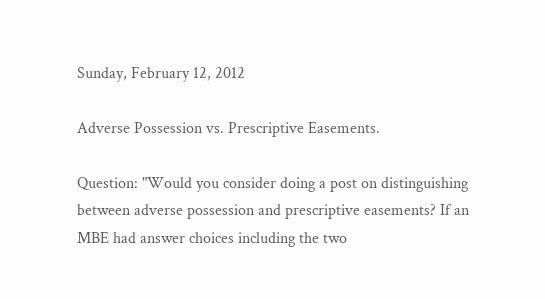Sunday, February 12, 2012

Adverse Possession vs. Prescriptive Easements.

Question: "Would you consider doing a post on distinguishing between adverse possession and prescriptive easements? If an MBE had answer choices including the two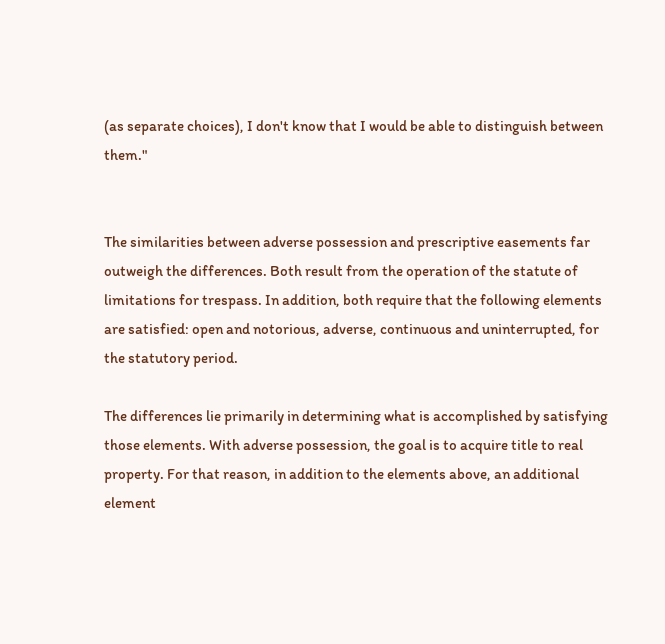(as separate choices), I don't know that I would be able to distinguish between them."


The similarities between adverse possession and prescriptive easements far outweigh the differences. Both result from the operation of the statute of limitations for trespass. In addition, both require that the following elements are satisfied: open and notorious, adverse, continuous and uninterrupted, for the statutory period.

The differences lie primarily in determining what is accomplished by satisfying those elements. With adverse possession, the goal is to acquire title to real property. For that reason, in addition to the elements above, an additional element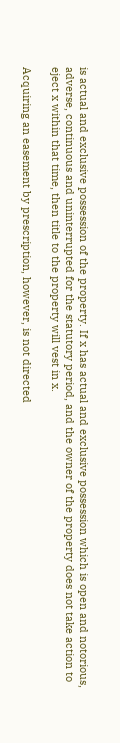is actual and exclusive possession of the property. If x has actual and exclusive possession which is open and notorious, adverse, continuous and uninterrupted for the statutory period, and the owner of the property does not take action to eject x within that time, then title to the property will vest in x.

Acquiring an easement by prescription, however, is not directed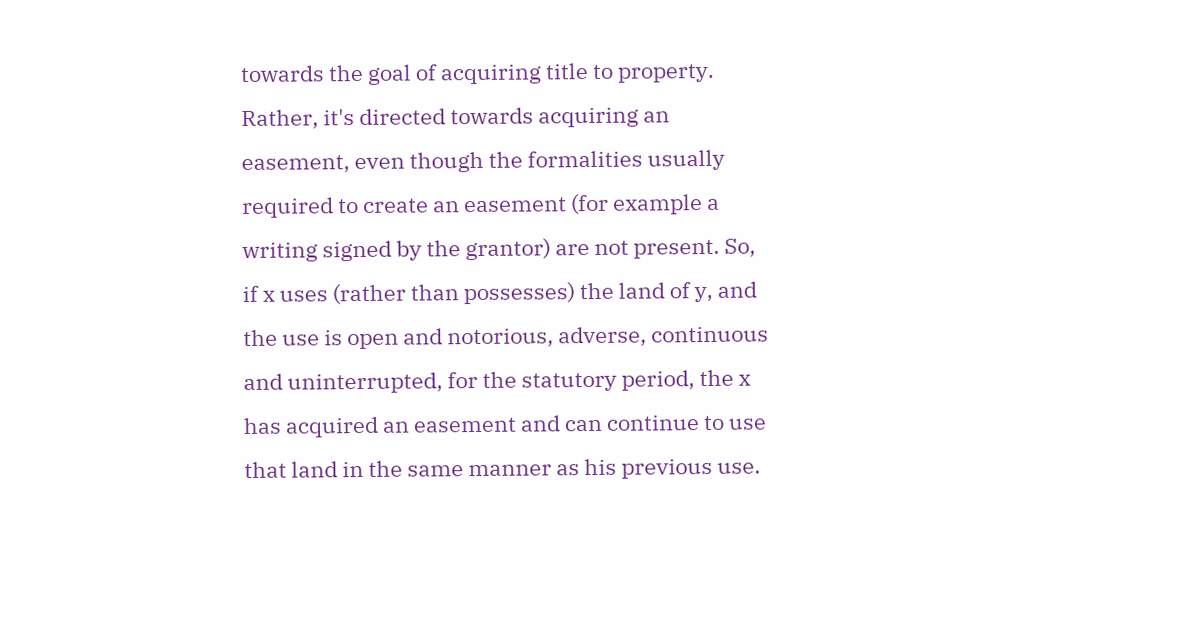towards the goal of acquiring title to property. Rather, it's directed towards acquiring an easement, even though the formalities usually required to create an easement (for example a writing signed by the grantor) are not present. So, if x uses (rather than possesses) the land of y, and the use is open and notorious, adverse, continuous and uninterrupted, for the statutory period, the x has acquired an easement and can continue to use that land in the same manner as his previous use.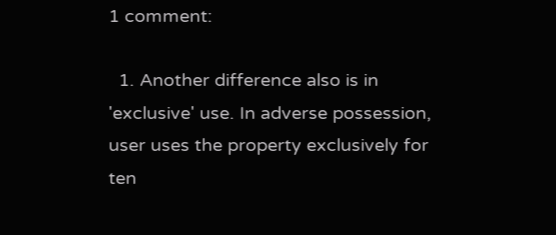1 comment:

  1. Another difference also is in 'exclusive' use. In adverse possession, user uses the property exclusively for ten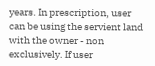years. In prescription, user can be using the servient land with the owner - non exclusively. If user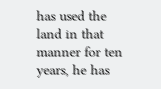has used the land in that manner for ten years, he has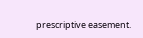prescriptive easement.